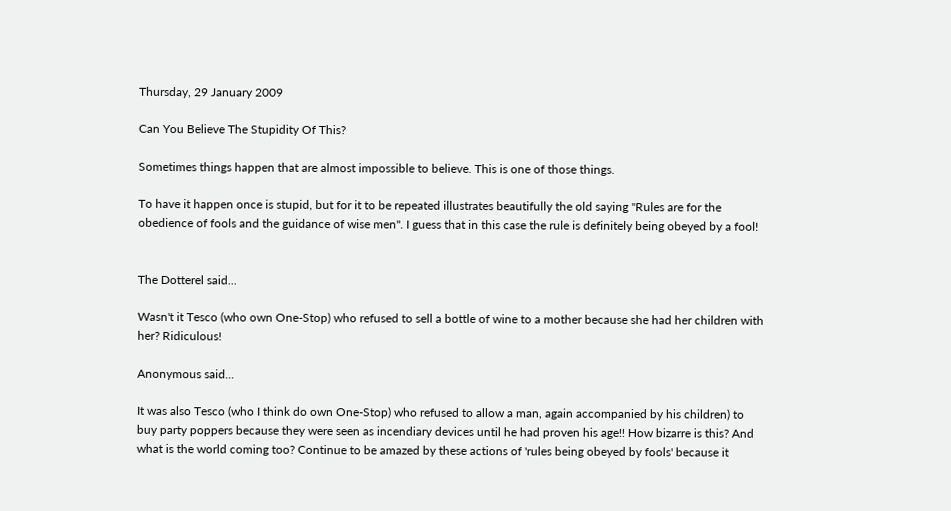Thursday, 29 January 2009

Can You Believe The Stupidity Of This?

Sometimes things happen that are almost impossible to believe. This is one of those things.

To have it happen once is stupid, but for it to be repeated illustrates beautifully the old saying "Rules are for the obedience of fools and the guidance of wise men". I guess that in this case the rule is definitely being obeyed by a fool!


The Dotterel said...

Wasn't it Tesco (who own One-Stop) who refused to sell a bottle of wine to a mother because she had her children with her? Ridiculous!

Anonymous said...

It was also Tesco (who I think do own One-Stop) who refused to allow a man, again accompanied by his children) to buy party poppers because they were seen as incendiary devices until he had proven his age!! How bizarre is this? And what is the world coming too? Continue to be amazed by these actions of 'rules being obeyed by fools' because it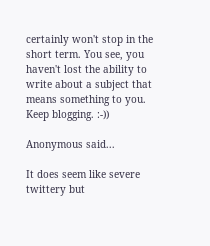certainly won't stop in the short term. You see, you haven't lost the ability to write about a subject that means something to you. Keep blogging. :-))

Anonymous said...

It does seem like severe twittery but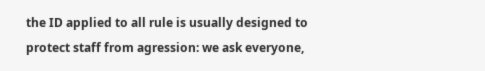the ID applied to all rule is usually designed to protect staff from agression: we ask everyone,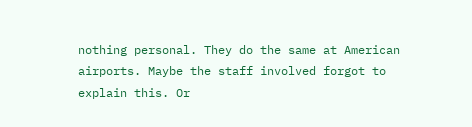nothing personal. They do the same at American airports. Maybe the staff involved forgot to explain this. Or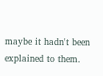maybe it hadn't been explained to them.